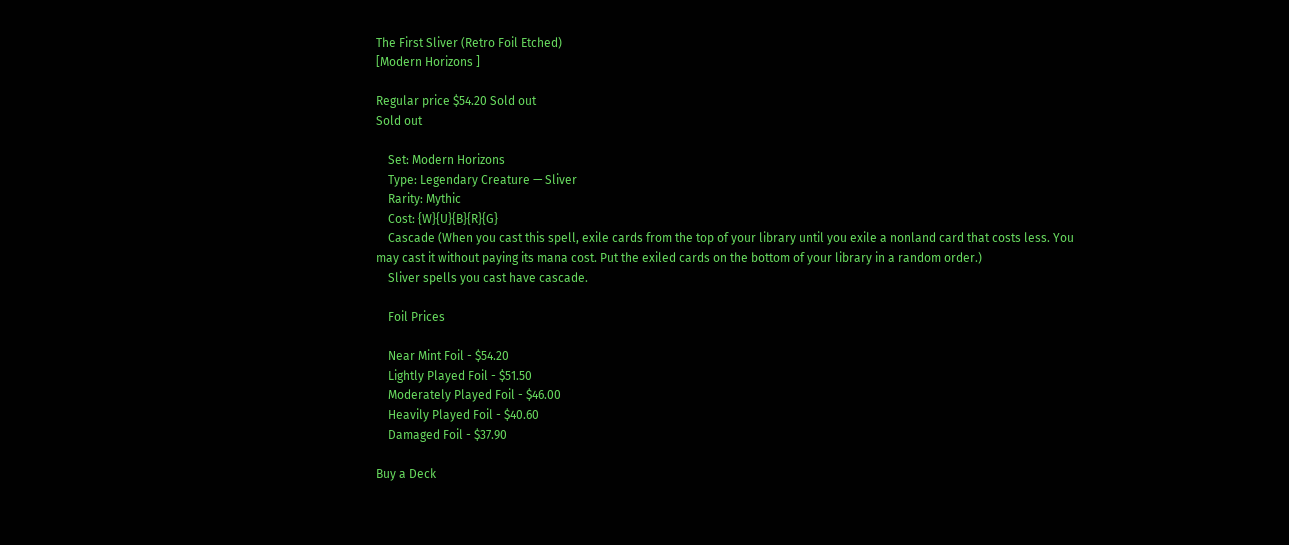The First Sliver (Retro Foil Etched)
[Modern Horizons ]

Regular price $54.20 Sold out
Sold out

    Set: Modern Horizons
    Type: Legendary Creature — Sliver
    Rarity: Mythic
    Cost: {W}{U}{B}{R}{G}
    Cascade (When you cast this spell, exile cards from the top of your library until you exile a nonland card that costs less. You may cast it without paying its mana cost. Put the exiled cards on the bottom of your library in a random order.)
    Sliver spells you cast have cascade.

    Foil Prices

    Near Mint Foil - $54.20
    Lightly Played Foil - $51.50
    Moderately Played Foil - $46.00
    Heavily Played Foil - $40.60
    Damaged Foil - $37.90

Buy a Deck